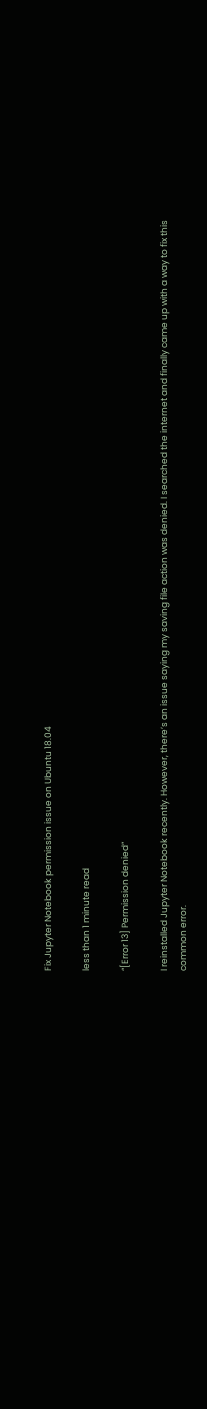Fix Jupyter Notebook permission issue on Ubuntu 18.04

less than 1 minute read

“[Error 13] Permission denied”

I reinstalled Jupyter Notebook recently. However, there’s an issue saying my saving file action was denied. I searched the internet and finally came up with a way to fix this common error.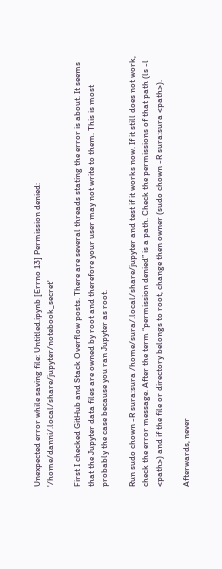Unexpected error while saving file: Untitled.ipynb [Errno 13] Permission denied: '/home/danni/.local/share/jupyter/notebook_secret'

First I checked GitHub and Stack Overflow posts. There are several threads stating the error is about. It seems that the Jupyter data files are owned by root and therefore your user may not write to them. This is most probably the case because you ran Jupyter as root.

Run sudo chown -R sura:sura /home/sura/.local/share/jupyter and test if it works now. If it still does not work, check the error message. After the term “permission denied” is a path. Check the permissions of that path (ls -l <path>) and if the file or directory belongs to root, change then owner (sudo chown -R sura:sura <path>).

Afterwards, never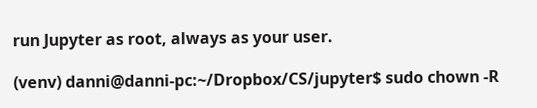run Jupyter as root, always as your user.

(venv) danni@danni-pc:~/Dropbox/CS/jupyter$ sudo chown -R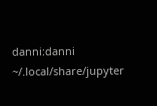danni:danni ~/.local/share/jupyter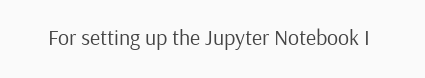For setting up the Jupyter Notebook I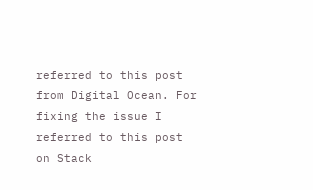referred to this post from Digital Ocean. For fixing the issue I referred to this post on Stack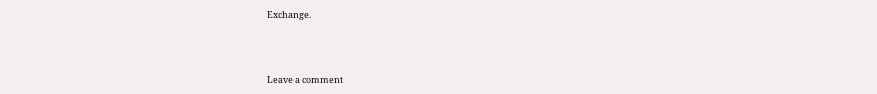Exchange.



Leave a comment